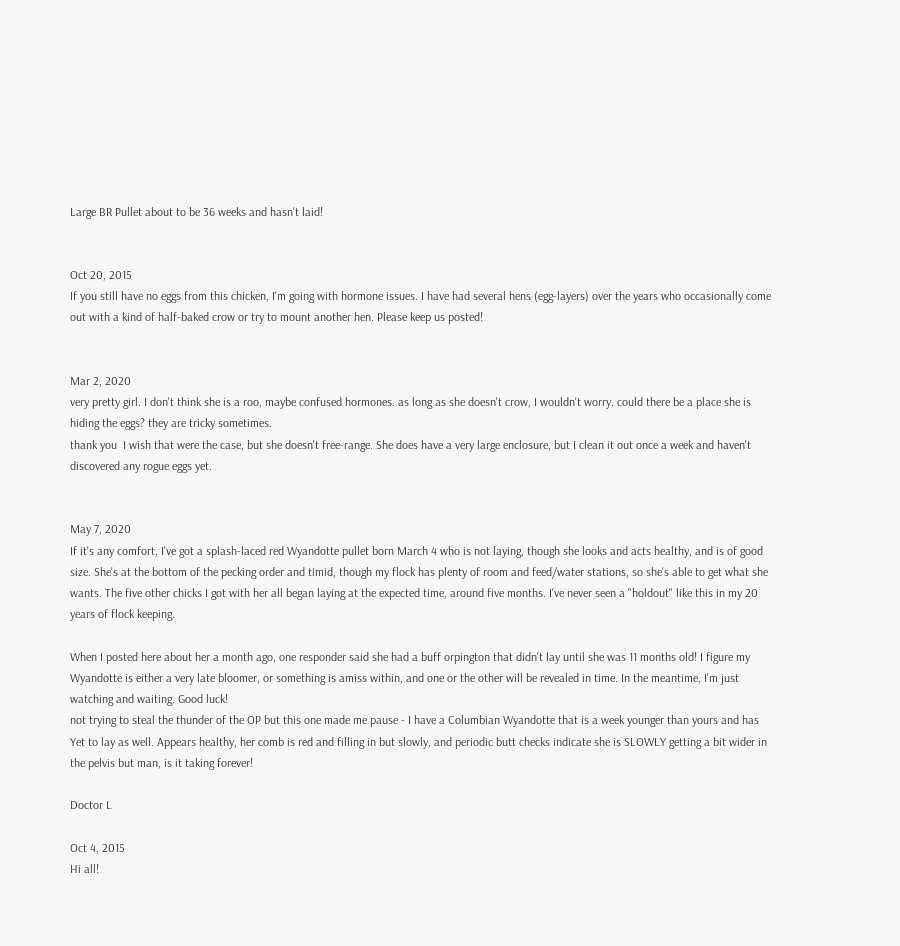Large BR Pullet about to be 36 weeks and hasn't laid!


Oct 20, 2015
If you still have no eggs from this chicken, I'm going with hormone issues. I have had several hens (egg-layers) over the years who occasionally come out with a kind of half-baked crow or try to mount another hen. Please keep us posted!


Mar 2, 2020
very pretty girl. I don't think she is a roo, maybe confused hormones. as long as she doesn't crow, I wouldn't worry. could there be a place she is hiding the eggs? they are tricky sometimes.
thank you  I wish that were the case, but she doesn't free-range. She does have a very large enclosure, but I clean it out once a week and haven't discovered any rogue eggs yet.


May 7, 2020
If it's any comfort, I've got a splash-laced red Wyandotte pullet born March 4 who is not laying, though she looks and acts healthy, and is of good size. She's at the bottom of the pecking order and timid, though my flock has plenty of room and feed/water stations, so she's able to get what she wants. The five other chicks I got with her all began laying at the expected time, around five months. I've never seen a "holdout" like this in my 20 years of flock keeping.

When I posted here about her a month ago, one responder said she had a buff orpington that didn't lay until she was 11 months old! I figure my Wyandotte is either a very late bloomer, or something is amiss within, and one or the other will be revealed in time. In the meantime, I'm just watching and waiting. Good luck!
not trying to steal the thunder of the OP but this one made me pause - I have a Columbian Wyandotte that is a week younger than yours and has Yet to lay as well. Appears healthy, her comb is red and filling in but slowly, and periodic butt checks indicate she is SLOWLY getting a bit wider in the pelvis but man, is it taking forever!

Doctor L

Oct 4, 2015
Hi all!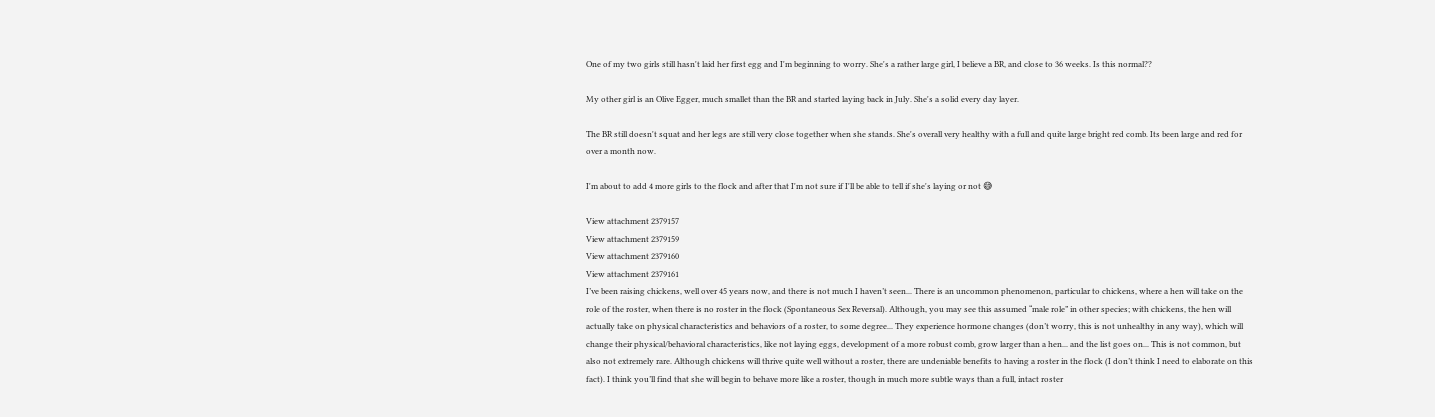One of my two girls still hasn't laid her first egg and I'm beginning to worry. She's a rather large girl, I believe a BR, and close to 36 weeks. Is this normal??

My other girl is an Olive Egger, much smallet than the BR and started laying back in July. She's a solid every day layer.

The BR still doesn't squat and her legs are still very close together when she stands. She's overall very healthy with a full and quite large bright red comb. Its been large and red for over a month now.

I'm about to add 4 more girls to the flock and after that I'm not sure if I'll be able to tell if she's laying or not 😅

View attachment 2379157
View attachment 2379159
View attachment 2379160
View attachment 2379161
I’ve been raising chickens, well over 45 years now, and there is not much I haven’t seen... There is an uncommon phenomenon, particular to chickens, where a hen will take on the role of the roster, when there is no roster in the flock (Spontaneous Sex Reversal). Although, you may see this assumed “male role” in other species; with chickens, the hen will actually take on physical characteristics and behaviors of a roster, to some degree... They experience hormone changes (don’t worry, this is not unhealthy in any way), which will change their physical/behavioral characteristics, like not laying eggs, development of a more robust comb, grow larger than a hen... and the list goes on... This is not common, but also not extremely rare. Although chickens will thrive quite well without a roster, there are undeniable benefits to having a roster in the flock (I don’t think I need to elaborate on this fact). I think you’ll find that she will begin to behave more like a roster, though in much more subtle ways than a full, intact roster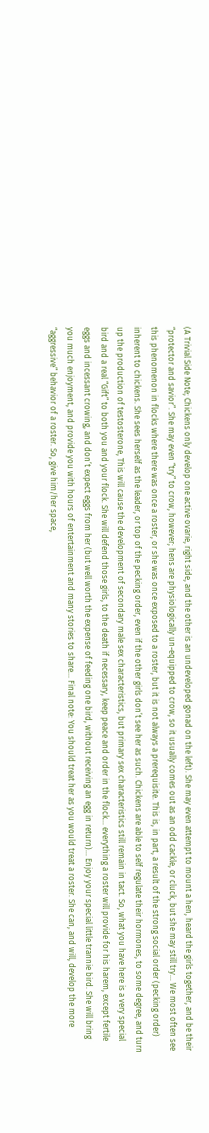(A Trivial Side Note; Chickens only develop one active ovarie, right side, and the other is an undeveloped gonad on the left). She may even attempt to mount a hen, heard the girls together, and be their “protector and savior”. She may even “try” to crow, however; hens are physiologically un-equipped to crow, so it usually comes out as an odd cackle, or cluck, but she may still try... We most often see this phenomenon in flocks where there was once a roster, or she was once exposed to a roster, but it is not always a prerequisite. This is, in part, a result of the strong social order (pecking order) inherent to chickens. She sees herself as the leader, or top of the pecking order, even if the other girls don’t see her as such. Chickens are able to self regulate their hormones, to some degree, and turn up the production of testosterone, This will cause the development of secondary male sex characteristics, but primary sex characteristics still remain in tact. So, what you have here is a very special bird and a real “Gift” to both you and your flock. She will defend those girls, to the death if necessary, keep peace and order in the flock... everything a roster will provide for his harem, except fertile eggs and incessant crowing, and don’t expect eggs from her (but well worth the expense of feeding one bird, without receiving an egg in return)... Enjoy your special little trannie bird. She will bring you much enjoyment, and provide you with hours of entertainment and many stories to share... Final note: You should treat her as you would treat a roster. She can, and will, develop the more “aggressive” behavior of a roster. So, give him/her space,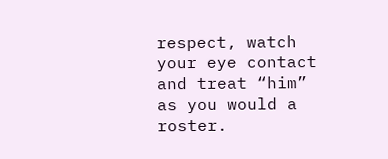respect, watch your eye contact and treat “him” as you would a roster.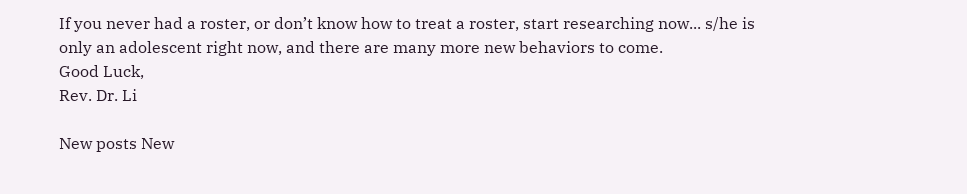If you never had a roster, or don’t know how to treat a roster, start researching now... s/he is only an adolescent right now, and there are many more new behaviors to come.
Good Luck,
Rev. Dr. Li

New posts New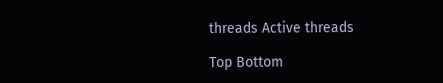threads Active threads

Top Bottom